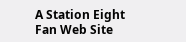A Station Eight Fan Web Site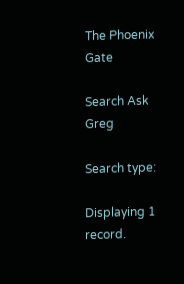The Phoenix Gate

Search Ask Greg

Search type:

Displaying 1 record.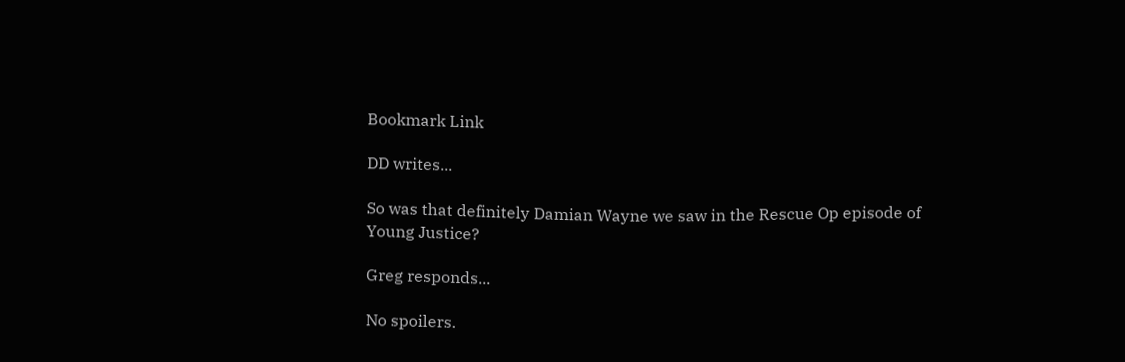Bookmark Link

DD writes...

So was that definitely Damian Wayne we saw in the Rescue Op episode of Young Justice?

Greg responds...

No spoilers.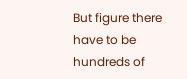But figure there have to be hundreds of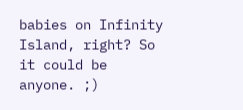babies on Infinity Island, right? So it could be anyone. ;)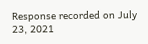Response recorded on July 23, 2021